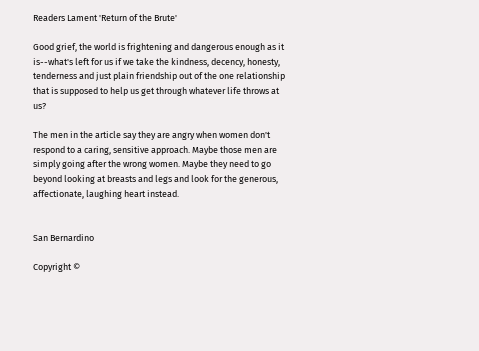Readers Lament 'Return of the Brute'

Good grief, the world is frightening and dangerous enough as it is--what's left for us if we take the kindness, decency, honesty, tenderness and just plain friendship out of the one relationship that is supposed to help us get through whatever life throws at us?

The men in the article say they are angry when women don't respond to a caring, sensitive approach. Maybe those men are simply going after the wrong women. Maybe they need to go beyond looking at breasts and legs and look for the generous, affectionate, laughing heart instead.


San Bernardino

Copyright ©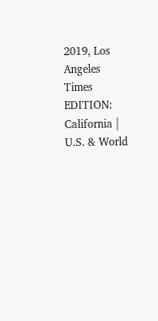2019, Los Angeles Times
EDITION: California | U.S. & World